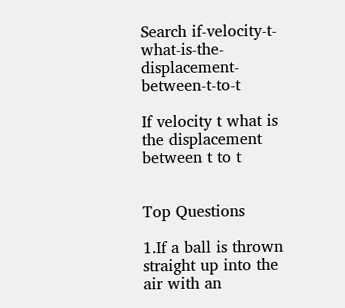Search if-velocity-t-what-is-the-displacement-between-t-to-t

If velocity t what is the displacement between t to t


Top Questions

1.If a ball is thrown straight up into the air with an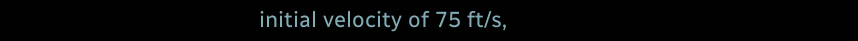initial velocity of 75 ft/s,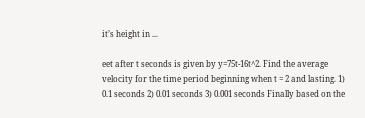it’s height in ...

eet after t seconds is given by y=75t-16t^2. Find the average velocity for the time period beginning when t = 2 and lasting. 1) 0.1 seconds 2) 0.01 seconds 3) 0.001 seconds Finally based on the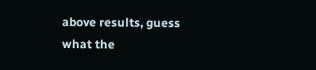above results, guess what the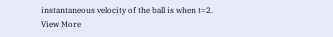instantaneous velocity of the ball is when t=2.
View More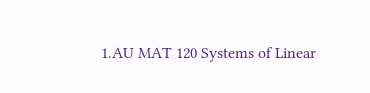1.AU MAT 120 Systems of Linear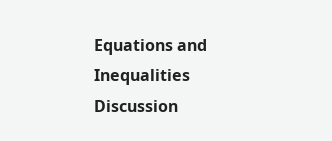Equations and Inequalities Discussion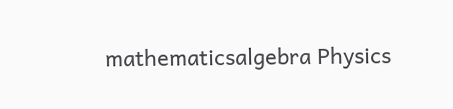mathematicsalgebra Physics